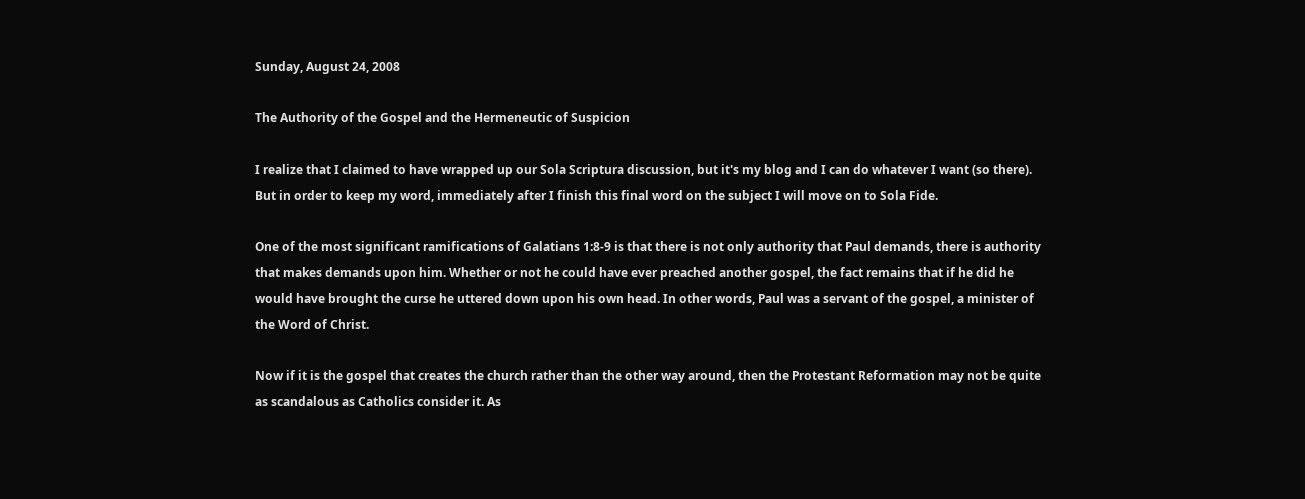Sunday, August 24, 2008

The Authority of the Gospel and the Hermeneutic of Suspicion

I realize that I claimed to have wrapped up our Sola Scriptura discussion, but it's my blog and I can do whatever I want (so there). But in order to keep my word, immediately after I finish this final word on the subject I will move on to Sola Fide.

One of the most significant ramifications of Galatians 1:8-9 is that there is not only authority that Paul demands, there is authority that makes demands upon him. Whether or not he could have ever preached another gospel, the fact remains that if he did he would have brought the curse he uttered down upon his own head. In other words, Paul was a servant of the gospel, a minister of the Word of Christ.

Now if it is the gospel that creates the church rather than the other way around, then the Protestant Reformation may not be quite as scandalous as Catholics consider it. As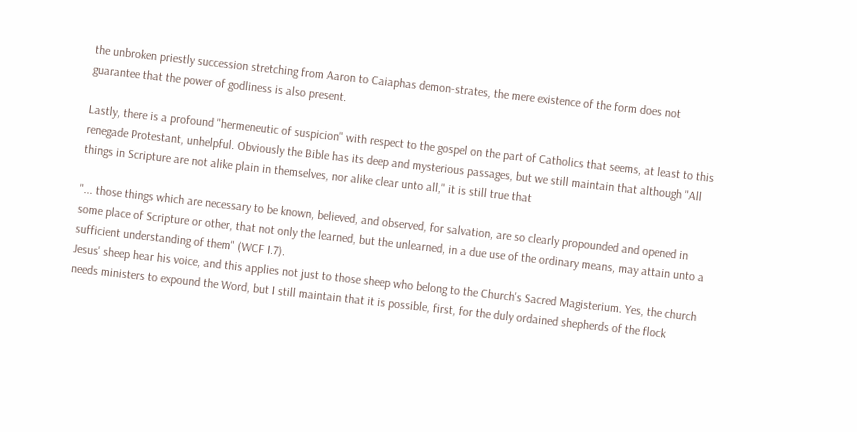the unbroken priestly succession stretching from Aaron to Caiaphas demon-strates, the mere existence of the form does not guarantee that the power of godliness is also present.

Lastly, there is a profound "hermeneutic of suspicion" with respect to the gospel on the part of Catholics that seems, at least to this renegade Protestant, unhelpful. Obviously the Bible has its deep and mysterious passages, but we still maintain that although "All things in Scripture are not alike plain in themselves, nor alike clear unto all," it is still true that

"... those things which are necessary to be known, believed, and observed, for salvation, are so clearly propounded and opened in some place of Scripture or other, that not only the learned, but the unlearned, in a due use of the ordinary means, may attain unto a sufficient understanding of them" (WCF I.7).
Jesus' sheep hear his voice, and this applies not just to those sheep who belong to the Church's Sacred Magisterium. Yes, the church needs ministers to expound the Word, but I still maintain that it is possible, first, for the duly ordained shepherds of the flock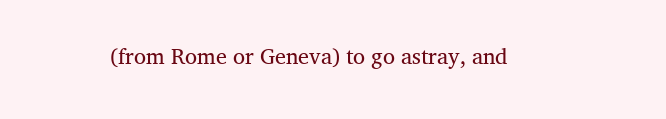(from Rome or Geneva) to go astray, and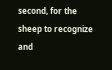second, for the sheep to recognize and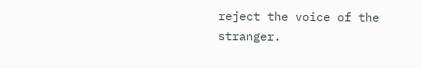reject the voice of the stranger.